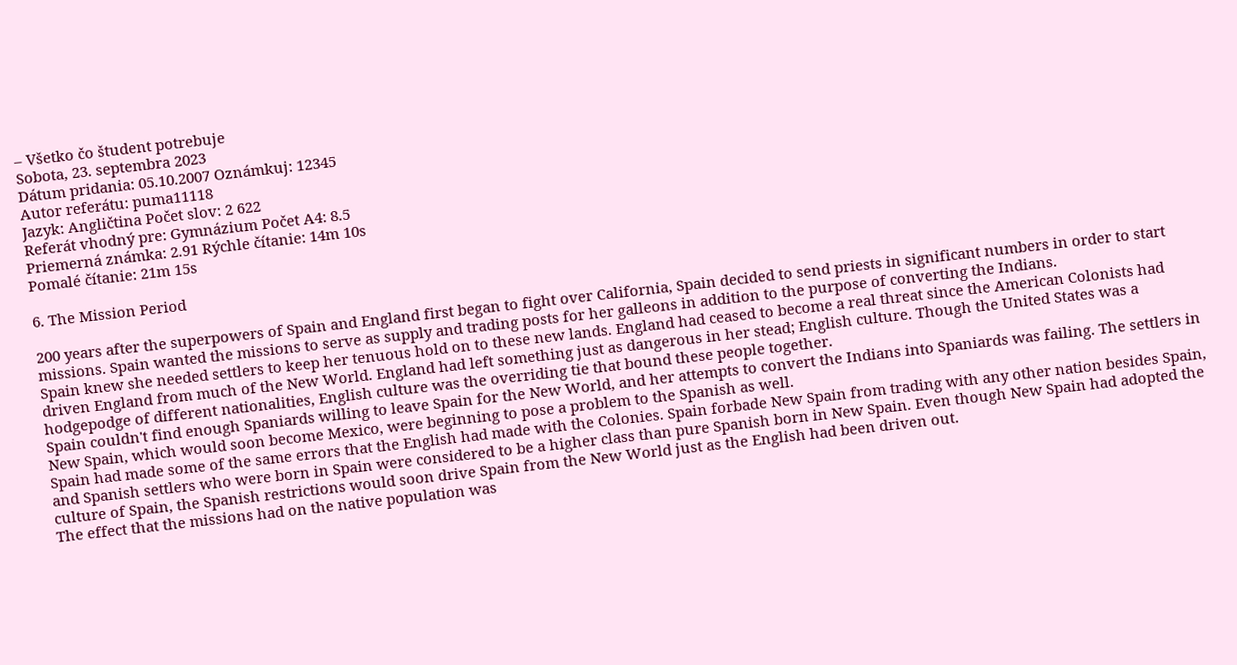– Všetko čo študent potrebuje
Sobota, 23. septembra 2023
Dátum pridania: 05.10.2007 Oznámkuj: 12345
Autor referátu: puma11118
Jazyk: Angličtina Počet slov: 2 622
Referát vhodný pre: Gymnázium Počet A4: 8.5
Priemerná známka: 2.91 Rýchle čítanie: 14m 10s
Pomalé čítanie: 21m 15s

6. The Mission Period

200 years after the superpowers of Spain and England first began to fight over California, Spain decided to send priests in significant numbers in order to start missions. Spain wanted the missions to serve as supply and trading posts for her galleons in addition to the purpose of converting the Indians.
Spain knew she needed settlers to keep her tenuous hold on to these new lands. England had ceased to become a real threat since the American Colonists had driven England from much of the New World. England had left something just as dangerous in her stead; English culture. Though the United States was a hodgepodge of different nationalities, English culture was the overriding tie that bound these people together.
Spain couldn't find enough Spaniards willing to leave Spain for the New World, and her attempts to convert the Indians into Spaniards was failing. The settlers in New Spain, which would soon become Mexico, were beginning to pose a problem to the Spanish as well.
Spain had made some of the same errors that the English had made with the Colonies. Spain forbade New Spain from trading with any other nation besides Spain, and Spanish settlers who were born in Spain were considered to be a higher class than pure Spanish born in New Spain. Even though New Spain had adopted the culture of Spain, the Spanish restrictions would soon drive Spain from the New World just as the English had been driven out.
The effect that the missions had on the native population was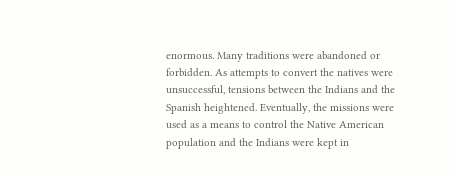enormous. Many traditions were abandoned or forbidden. As attempts to convert the natives were unsuccessful, tensions between the Indians and the Spanish heightened. Eventually, the missions were used as a means to control the Native American population and the Indians were kept in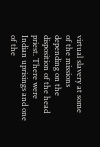virtual slavery at some of the missions depending on the disposition of the head priest. There were Indian uprisings and one of the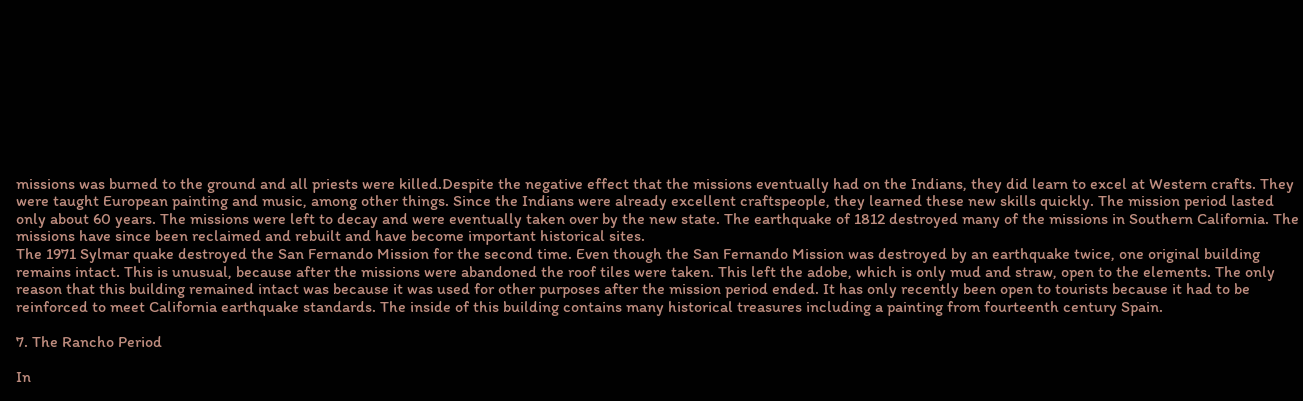missions was burned to the ground and all priests were killed.Despite the negative effect that the missions eventually had on the Indians, they did learn to excel at Western crafts. They were taught European painting and music, among other things. Since the Indians were already excellent craftspeople, they learned these new skills quickly. The mission period lasted only about 60 years. The missions were left to decay and were eventually taken over by the new state. The earthquake of 1812 destroyed many of the missions in Southern California. The missions have since been reclaimed and rebuilt and have become important historical sites.
The 1971 Sylmar quake destroyed the San Fernando Mission for the second time. Even though the San Fernando Mission was destroyed by an earthquake twice, one original building remains intact. This is unusual, because after the missions were abandoned the roof tiles were taken. This left the adobe, which is only mud and straw, open to the elements. The only reason that this building remained intact was because it was used for other purposes after the mission period ended. It has only recently been open to tourists because it had to be reinforced to meet California earthquake standards. The inside of this building contains many historical treasures including a painting from fourteenth century Spain.

7. The Rancho Period

In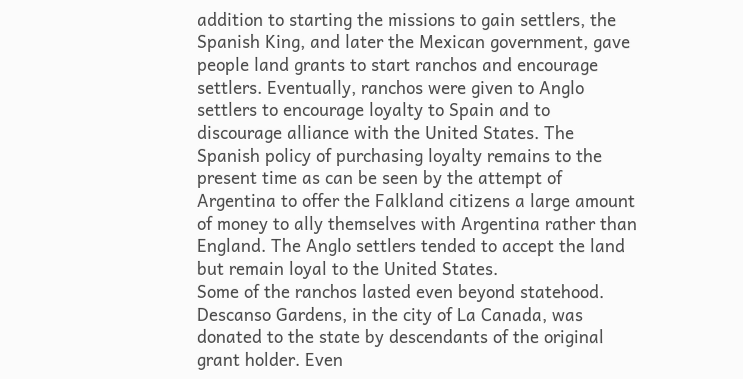addition to starting the missions to gain settlers, the Spanish King, and later the Mexican government, gave people land grants to start ranchos and encourage settlers. Eventually, ranchos were given to Anglo settlers to encourage loyalty to Spain and to discourage alliance with the United States. The Spanish policy of purchasing loyalty remains to the present time as can be seen by the attempt of Argentina to offer the Falkland citizens a large amount of money to ally themselves with Argentina rather than England. The Anglo settlers tended to accept the land but remain loyal to the United States.
Some of the ranchos lasted even beyond statehood. Descanso Gardens, in the city of La Canada, was donated to the state by descendants of the original grant holder. Even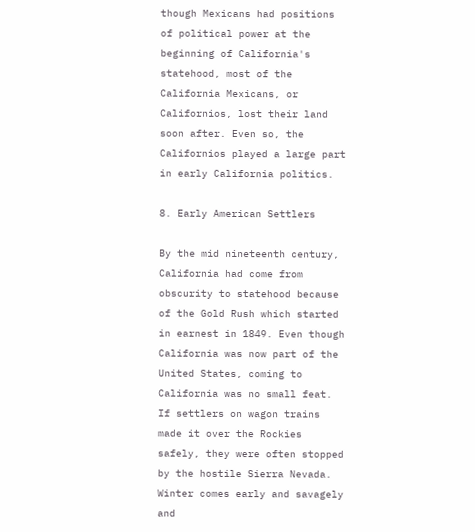though Mexicans had positions of political power at the beginning of California's statehood, most of the California Mexicans, or Californios, lost their land soon after. Even so, the Californios played a large part in early California politics.

8. Early American Settlers

By the mid nineteenth century, California had come from obscurity to statehood because of the Gold Rush which started in earnest in 1849. Even though California was now part of the United States, coming to California was no small feat. If settlers on wagon trains made it over the Rockies safely, they were often stopped by the hostile Sierra Nevada. Winter comes early and savagely and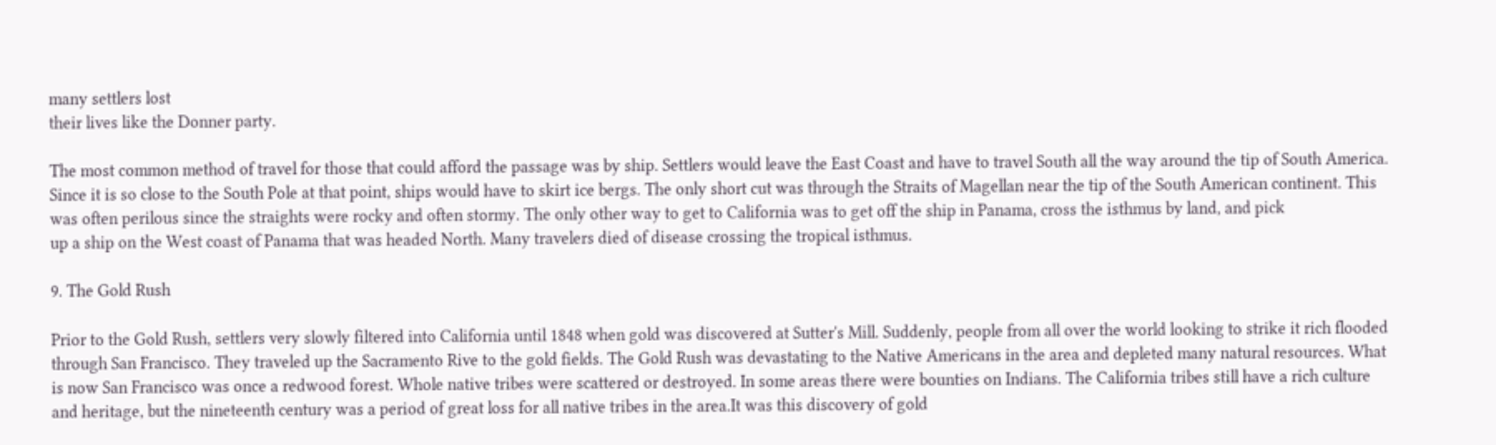many settlers lost
their lives like the Donner party.

The most common method of travel for those that could afford the passage was by ship. Settlers would leave the East Coast and have to travel South all the way around the tip of South America. Since it is so close to the South Pole at that point, ships would have to skirt ice bergs. The only short cut was through the Straits of Magellan near the tip of the South American continent. This was often perilous since the straights were rocky and often stormy. The only other way to get to California was to get off the ship in Panama, cross the isthmus by land, and pick
up a ship on the West coast of Panama that was headed North. Many travelers died of disease crossing the tropical isthmus.

9. The Gold Rush

Prior to the Gold Rush, settlers very slowly filtered into California until 1848 when gold was discovered at Sutter's Mill. Suddenly, people from all over the world looking to strike it rich flooded through San Francisco. They traveled up the Sacramento Rive to the gold fields. The Gold Rush was devastating to the Native Americans in the area and depleted many natural resources. What is now San Francisco was once a redwood forest. Whole native tribes were scattered or destroyed. In some areas there were bounties on Indians. The California tribes still have a rich culture and heritage, but the nineteenth century was a period of great loss for all native tribes in the area.It was this discovery of gold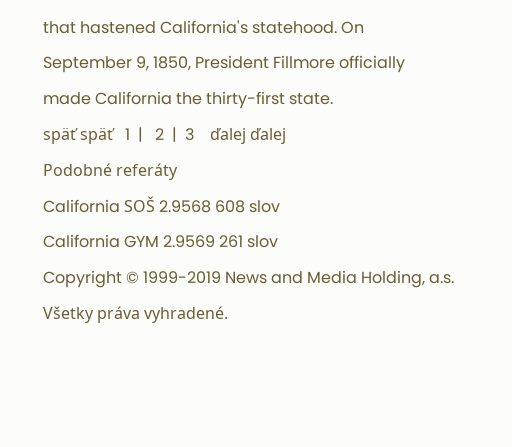that hastened California's statehood. On September 9, 1850, President Fillmore officially made California the thirty-first state.
späť späť   1  |   2  |  3    ďalej ďalej
Podobné referáty
California SOŠ 2.9568 608 slov
California GYM 2.9569 261 slov
Copyright © 1999-2019 News and Media Holding, a.s.
Všetky práva vyhradené.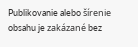Publikovanie alebo šírenie obsahu je zakázané bez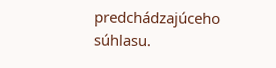predchádzajúceho súhlasu.